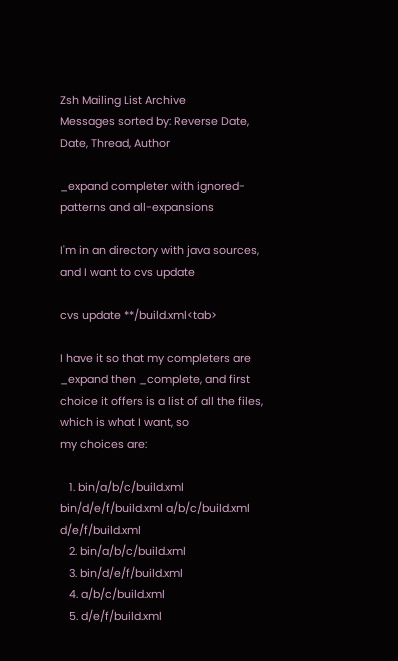Zsh Mailing List Archive
Messages sorted by: Reverse Date, Date, Thread, Author

_expand completer with ignored-patterns and all-expansions

I'm in an directory with java sources, and I want to cvs update

cvs update **/build.xml<tab>

I have it so that my completers are _expand then _complete, and first
choice it offers is a list of all the files, which is what I want, so
my choices are:

   1. bin/a/b/c/build.xml bin/d/e/f/build.xml a/b/c/build.xml d/e/f/build.xml
   2. bin/a/b/c/build.xml
   3. bin/d/e/f/build.xml
   4. a/b/c/build.xml
   5. d/e/f/build.xml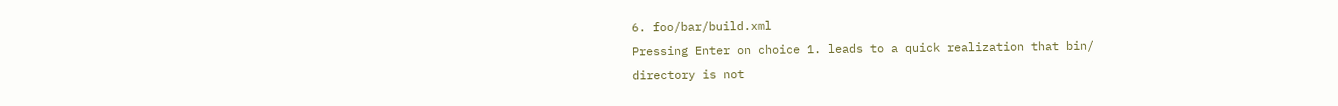6. foo/bar/build.xml
Pressing Enter on choice 1. leads to a quick realization that bin/
directory is not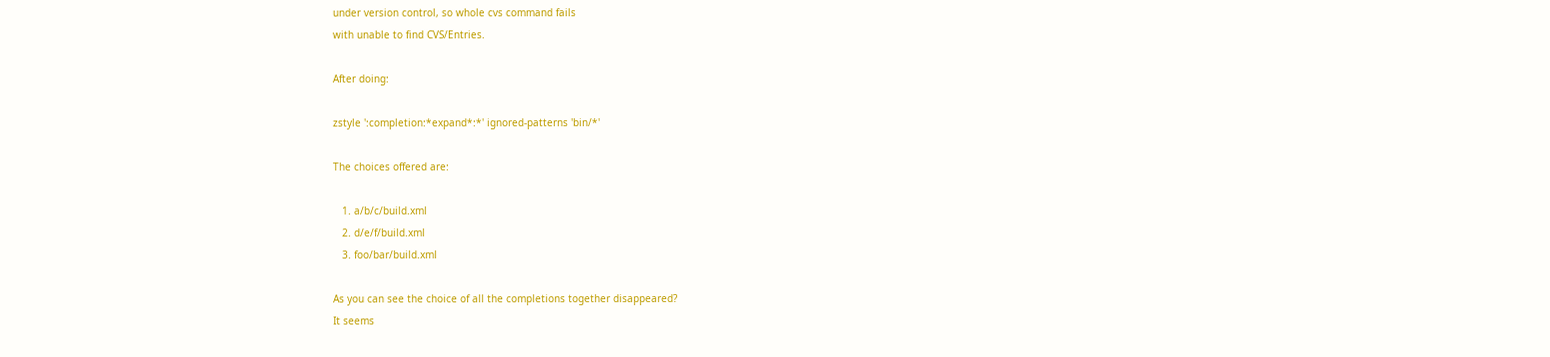under version control, so whole cvs command fails
with unable to find CVS/Entries.

After doing:

zstyle ':completion:*expand*:*' ignored-patterns 'bin/*'

The choices offered are:

   1. a/b/c/build.xml
   2. d/e/f/build.xml
   3. foo/bar/build.xml

As you can see the choice of all the completions together disappeared?
It seems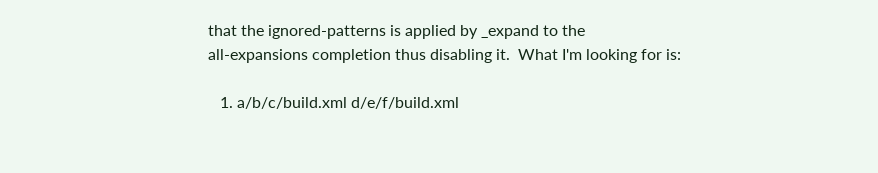that the ignored-patterns is applied by _expand to the
all-expansions completion thus disabling it.  What I'm looking for is:

   1. a/b/c/build.xml d/e/f/build.xml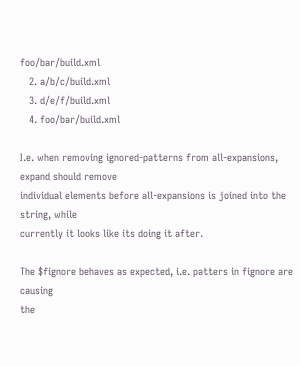foo/bar/build.xml
   2. a/b/c/build.xml
   3. d/e/f/build.xml
   4. foo/bar/build.xml

I.e. when removing ignored-patterns from all-expansions, expand should remove
individual elements before all-expansions is joined into the string, while
currently it looks like its doing it after.

The $fignore behaves as expected, i.e. patters in fignore are causing
the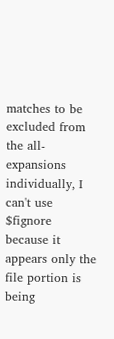matches to be excluded from the all-expansions individually, I
can't use $fignore because it appears only the file portion is being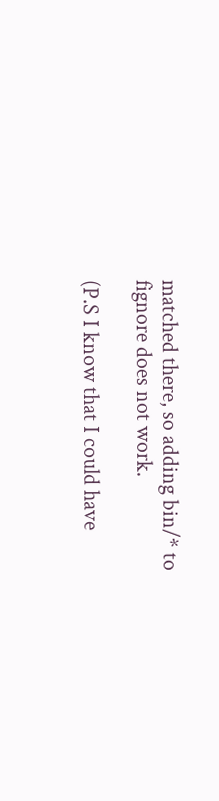matched there, so adding bin/* to fignore does not work.

(P.S I know that I could have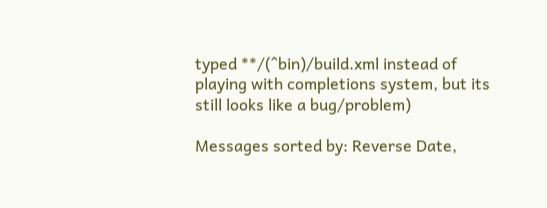typed **/(^bin)/build.xml instead of
playing with completions system, but its still looks like a bug/problem)

Messages sorted by: Reverse Date,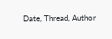Date, Thread, Author